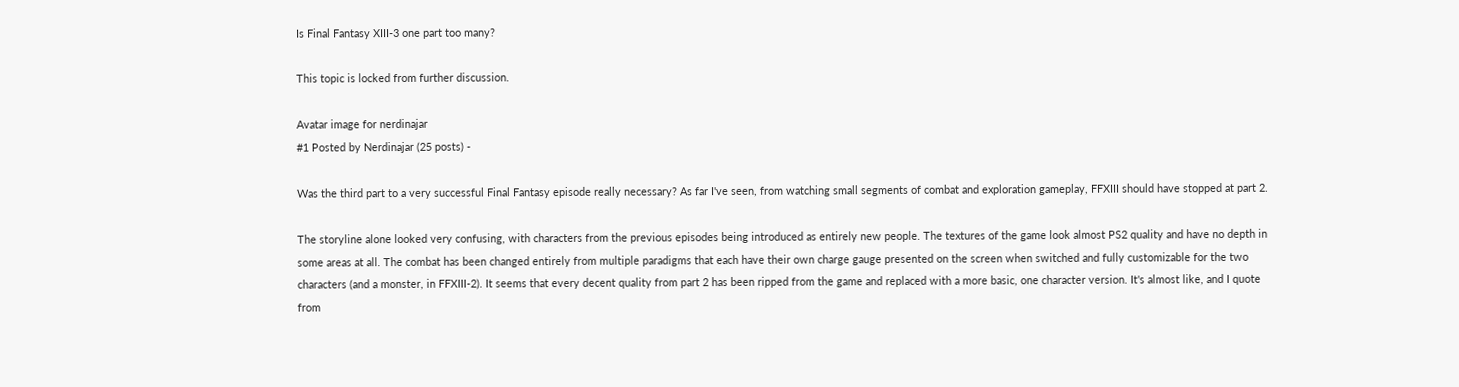Is Final Fantasy XIII-3 one part too many?

This topic is locked from further discussion.

Avatar image for nerdinajar
#1 Posted by Nerdinajar (25 posts) -

Was the third part to a very successful Final Fantasy episode really necessary? As far I've seen, from watching small segments of combat and exploration gameplay, FFXIII should have stopped at part 2.

The storyline alone looked very confusing, with characters from the previous episodes being introduced as entirely new people. The textures of the game look almost PS2 quality and have no depth in some areas at all. The combat has been changed entirely from multiple paradigms that each have their own charge gauge presented on the screen when switched and fully customizable for the two characters (and a monster, in FFXIII-2). It seems that every decent quality from part 2 has been ripped from the game and replaced with a more basic, one character version. It's almost like, and I quote from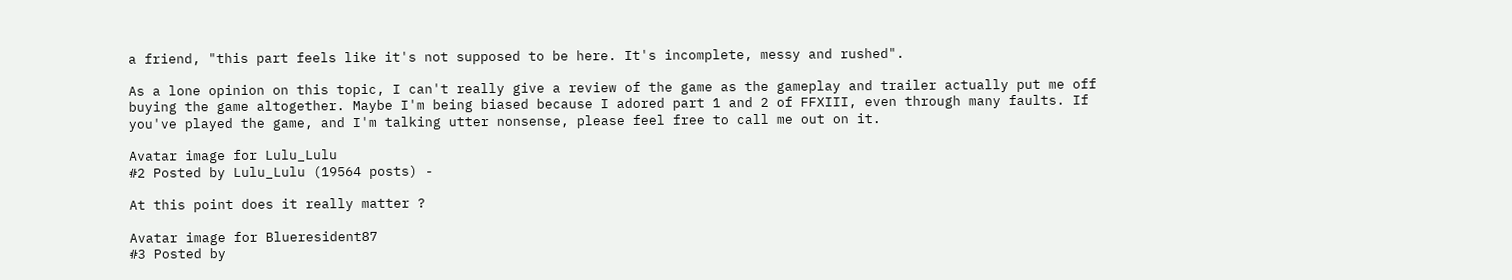a friend, "this part feels like it's not supposed to be here. It's incomplete, messy and rushed".

As a lone opinion on this topic, I can't really give a review of the game as the gameplay and trailer actually put me off buying the game altogether. Maybe I'm being biased because I adored part 1 and 2 of FFXIII, even through many faults. If you've played the game, and I'm talking utter nonsense, please feel free to call me out on it.

Avatar image for Lulu_Lulu
#2 Posted by Lulu_Lulu (19564 posts) -

At this point does it really matter ?

Avatar image for Blueresident87
#3 Posted by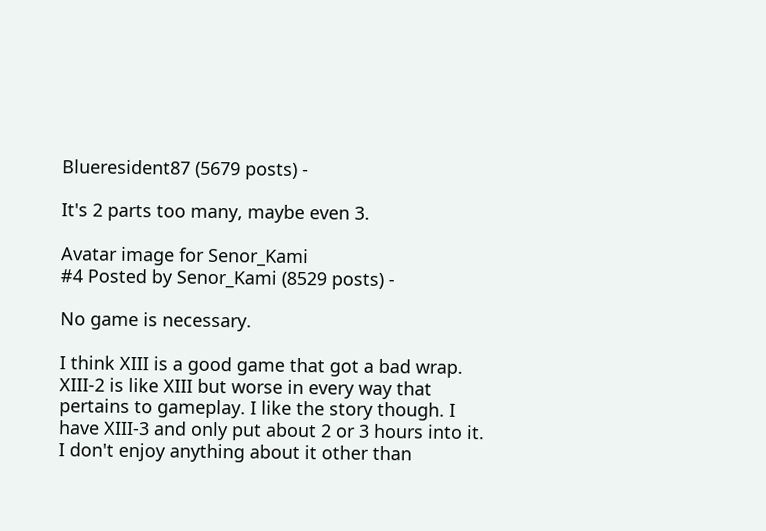Blueresident87 (5679 posts) -

It's 2 parts too many, maybe even 3.

Avatar image for Senor_Kami
#4 Posted by Senor_Kami (8529 posts) -

No game is necessary.

I think XIII is a good game that got a bad wrap. XIII-2 is like XIII but worse in every way that pertains to gameplay. I like the story though. I have XIII-3 and only put about 2 or 3 hours into it. I don't enjoy anything about it other than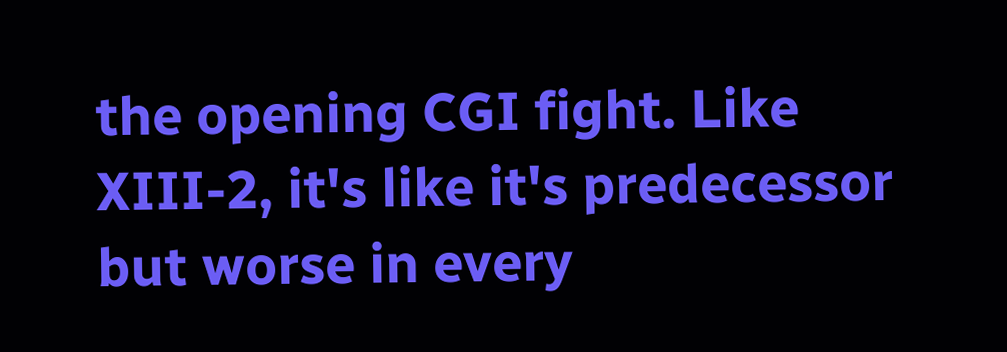the opening CGI fight. Like XIII-2, it's like it's predecessor but worse in every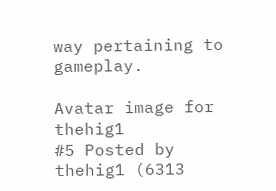way pertaining to gameplay.

Avatar image for thehig1
#5 Posted by thehig1 (6313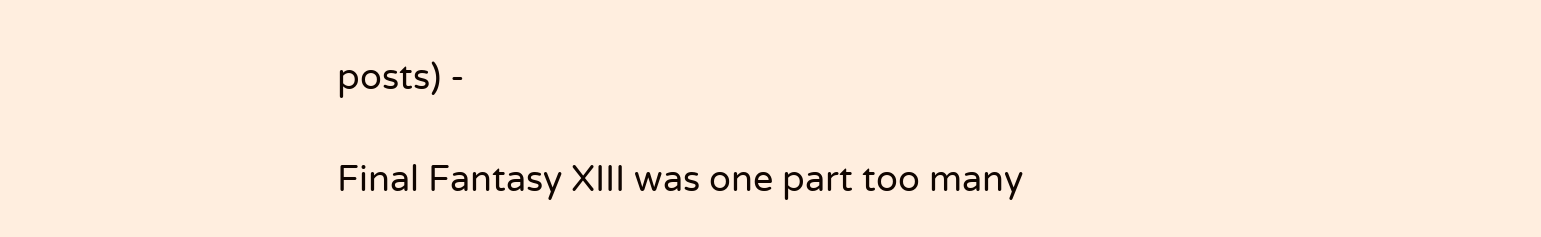posts) -

Final Fantasy XIII was one part too many